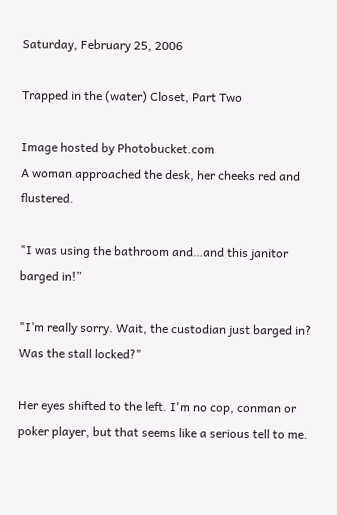Saturday, February 25, 2006

Trapped in the (water) Closet, Part Two

Image hosted by Photobucket.com
A woman approached the desk, her cheeks red and flustered.

"I was using the bathroom and…and this janitor barged in!”

"I’m really sorry. Wait, the custodian just barged in? Was the stall locked?"

Her eyes shifted to the left. I'm no cop, conman or poker player, but that seems like a serious tell to me.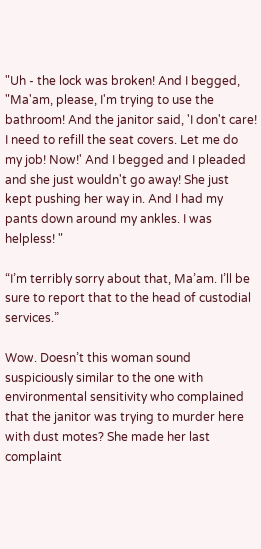"Uh - the lock was broken! And I begged, "Ma'am, please, I'm trying to use the bathroom! And the janitor said, 'I don't care! I need to refill the seat covers. Let me do my job! Now!' And I begged and I pleaded and she just wouldn't go away! She just kept pushing her way in. And I had my pants down around my ankles. I was helpless! "

“I’m terribly sorry about that, Ma’am. I’ll be sure to report that to the head of custodial services.”

Wow. Doesn’t this woman sound suspiciously similar to the one with environmental sensitivity who complained that the janitor was trying to murder here with dust motes? She made her last complaint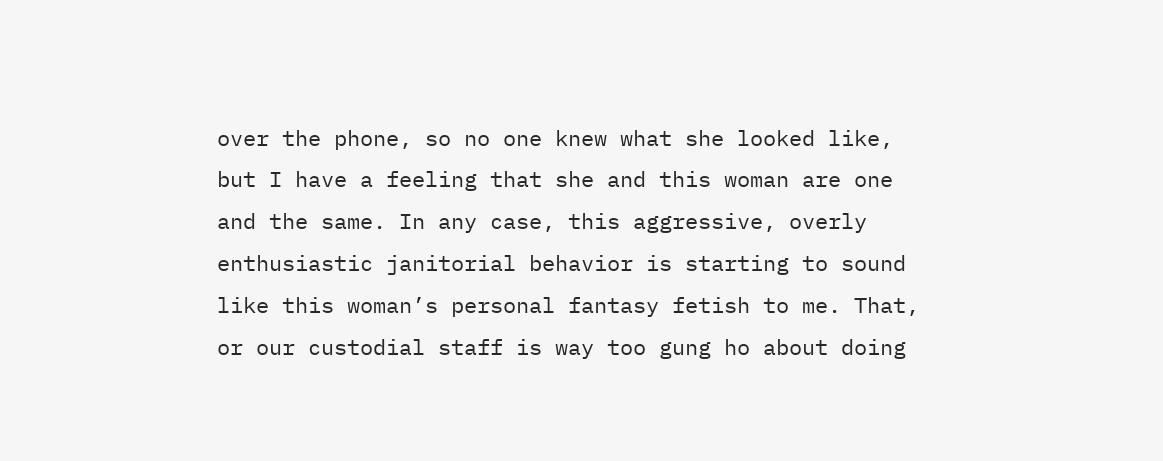over the phone, so no one knew what she looked like, but I have a feeling that she and this woman are one and the same. In any case, this aggressive, overly enthusiastic janitorial behavior is starting to sound like this woman’s personal fantasy fetish to me. That, or our custodial staff is way too gung ho about doing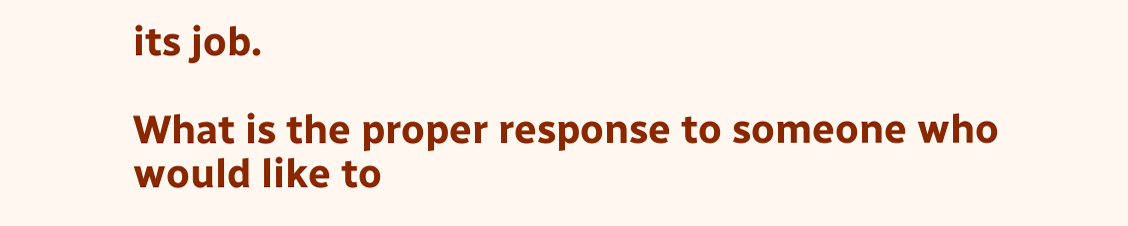its job.

What is the proper response to someone who would like to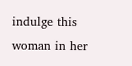indulge this woman in her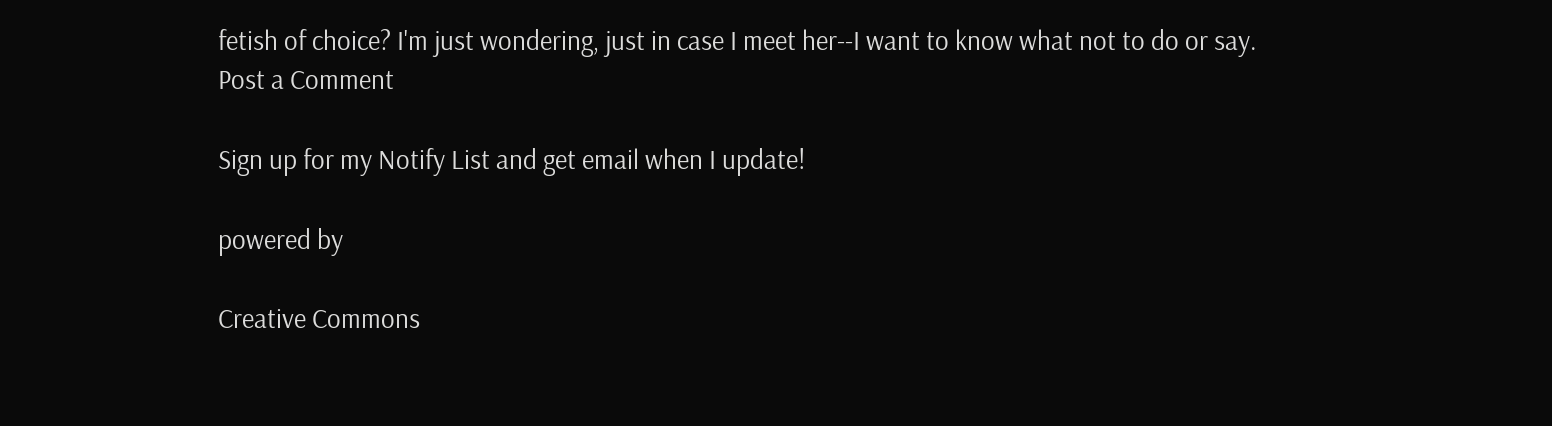fetish of choice? I'm just wondering, just in case I meet her--I want to know what not to do or say.
Post a Comment

Sign up for my Notify List and get email when I update!

powered by

Creative Commons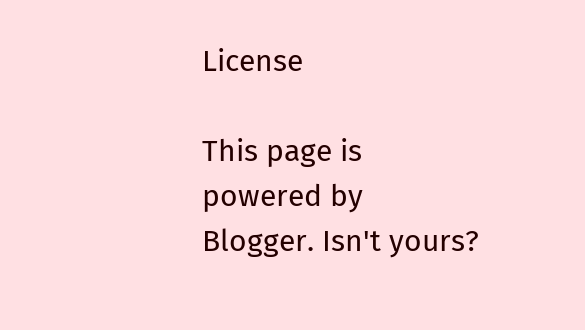License

This page is powered by Blogger. Isn't yours?